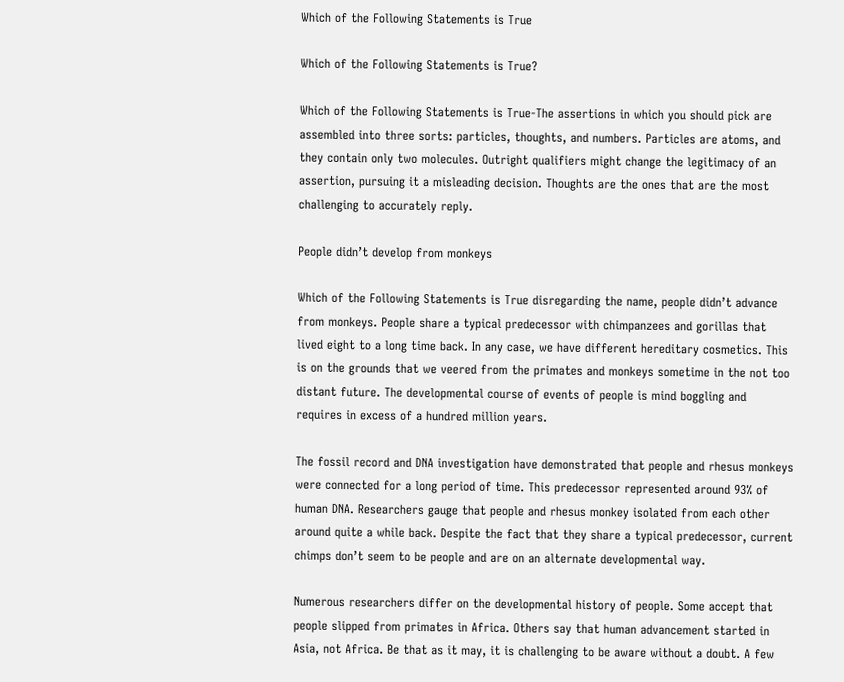Which of the Following Statements is True

Which of the Following Statements is True?

Which of the Following Statements is True-The assertions in which you should pick are assembled into three sorts: particles, thoughts, and numbers. Particles are atoms, and they contain only two molecules. Outright qualifiers might change the legitimacy of an assertion, pursuing it a misleading decision. Thoughts are the ones that are the most challenging to accurately reply.

People didn’t develop from monkeys

Which of the Following Statements is True disregarding the name, people didn’t advance from monkeys. People share a typical predecessor with chimpanzees and gorillas that lived eight to a long time back. In any case, we have different hereditary cosmetics. This is on the grounds that we veered from the primates and monkeys sometime in the not too distant future. The developmental course of events of people is mind boggling and requires in excess of a hundred million years.

The fossil record and DNA investigation have demonstrated that people and rhesus monkeys were connected for a long period of time. This predecessor represented around 93% of human DNA. Researchers gauge that people and rhesus monkey isolated from each other around quite a while back. Despite the fact that they share a typical predecessor, current chimps don’t seem to be people and are on an alternate developmental way.

Numerous researchers differ on the developmental history of people. Some accept that people slipped from primates in Africa. Others say that human advancement started in Asia, not Africa. Be that as it may, it is challenging to be aware without a doubt. A few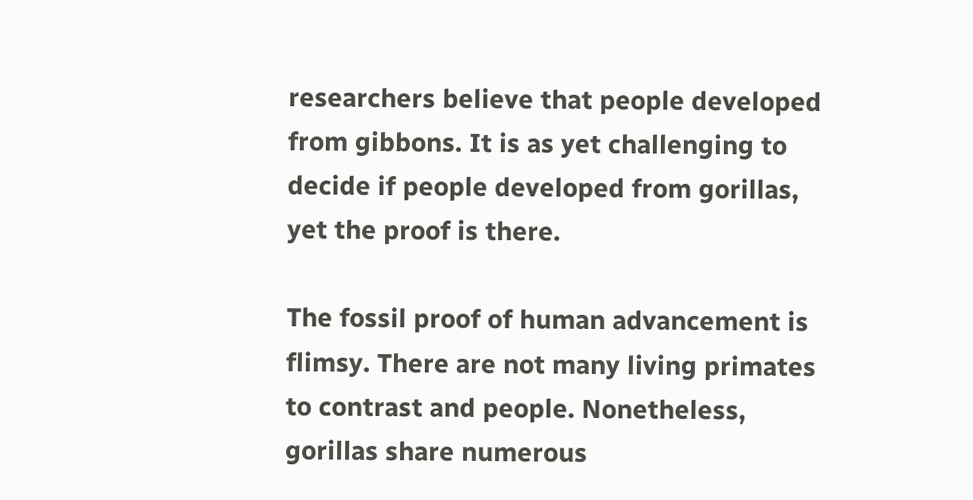researchers believe that people developed from gibbons. It is as yet challenging to decide if people developed from gorillas, yet the proof is there.

The fossil proof of human advancement is flimsy. There are not many living primates to contrast and people. Nonetheless, gorillas share numerous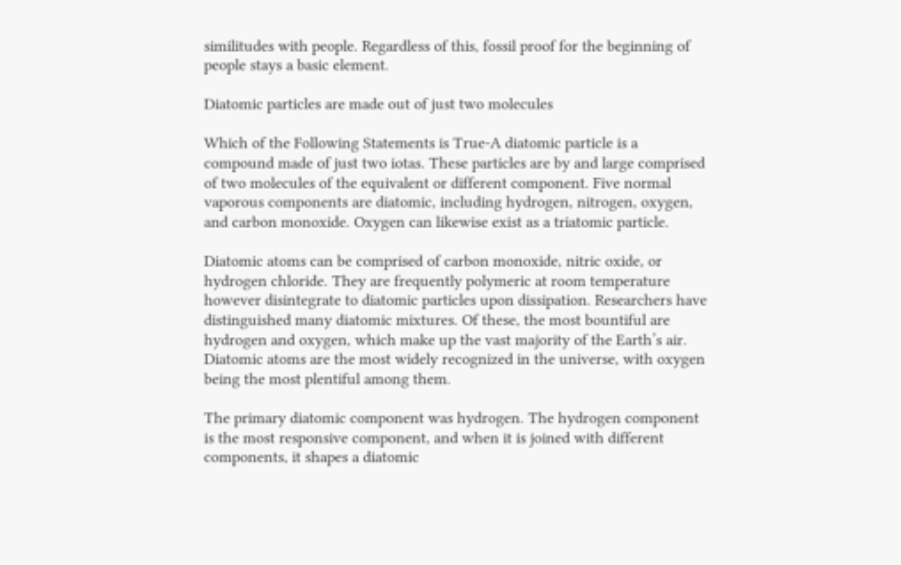similitudes with people. Regardless of this, fossil proof for the beginning of people stays a basic element.

Diatomic particles are made out of just two molecules

Which of the Following Statements is True-A diatomic particle is a compound made of just two iotas. These particles are by and large comprised of two molecules of the equivalent or different component. Five normal vaporous components are diatomic, including hydrogen, nitrogen, oxygen, and carbon monoxide. Oxygen can likewise exist as a triatomic particle.

Diatomic atoms can be comprised of carbon monoxide, nitric oxide, or hydrogen chloride. They are frequently polymeric at room temperature however disintegrate to diatomic particles upon dissipation. Researchers have distinguished many diatomic mixtures. Of these, the most bountiful are hydrogen and oxygen, which make up the vast majority of the Earth’s air. Diatomic atoms are the most widely recognized in the universe, with oxygen being the most plentiful among them.

The primary diatomic component was hydrogen. The hydrogen component is the most responsive component, and when it is joined with different components, it shapes a diatomic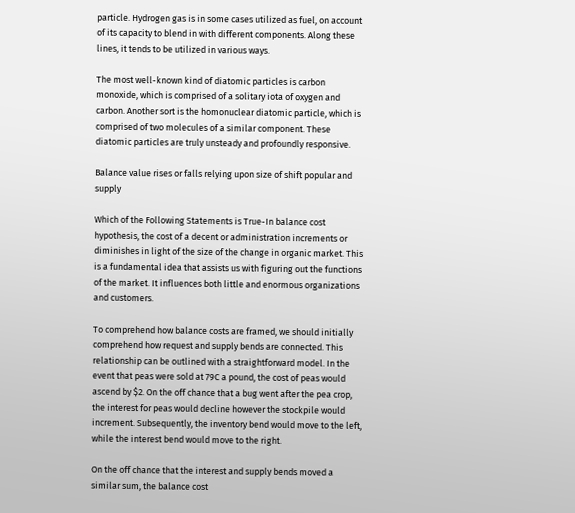particle. Hydrogen gas is in some cases utilized as fuel, on account of its capacity to blend in with different components. Along these lines, it tends to be utilized in various ways.

The most well-known kind of diatomic particles is carbon monoxide, which is comprised of a solitary iota of oxygen and carbon. Another sort is the homonuclear diatomic particle, which is comprised of two molecules of a similar component. These diatomic particles are truly unsteady and profoundly responsive.

Balance value rises or falls relying upon size of shift popular and supply

Which of the Following Statements is True-In balance cost hypothesis, the cost of a decent or administration increments or diminishes in light of the size of the change in organic market. This is a fundamental idea that assists us with figuring out the functions of the market. It influences both little and enormous organizations and customers.

To comprehend how balance costs are framed, we should initially comprehend how request and supply bends are connected. This relationship can be outlined with a straightforward model. In the event that peas were sold at 79C a pound, the cost of peas would ascend by $2. On the off chance that a bug went after the pea crop, the interest for peas would decline however the stockpile would increment. Subsequently, the inventory bend would move to the left, while the interest bend would move to the right.

On the off chance that the interest and supply bends moved a similar sum, the balance cost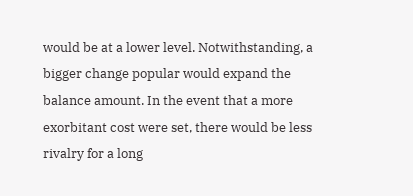would be at a lower level. Notwithstanding, a bigger change popular would expand the balance amount. In the event that a more exorbitant cost were set, there would be less rivalry for a long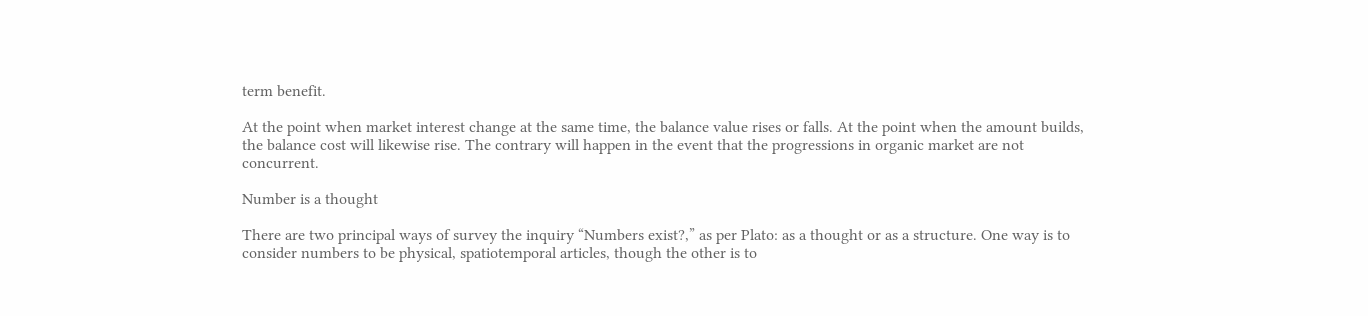term benefit.

At the point when market interest change at the same time, the balance value rises or falls. At the point when the amount builds, the balance cost will likewise rise. The contrary will happen in the event that the progressions in organic market are not concurrent.

Number is a thought

There are two principal ways of survey the inquiry “Numbers exist?,” as per Plato: as a thought or as a structure. One way is to consider numbers to be physical, spatiotemporal articles, though the other is to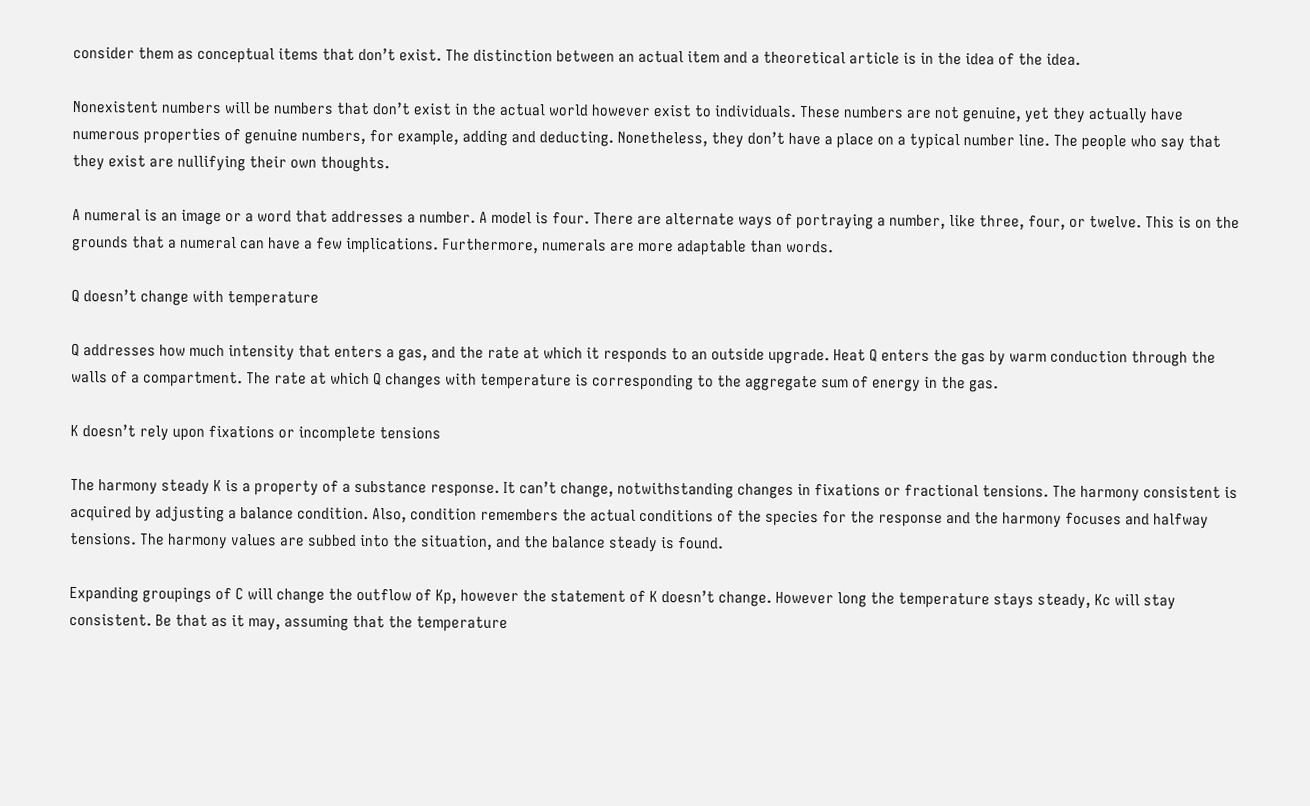consider them as conceptual items that don’t exist. The distinction between an actual item and a theoretical article is in the idea of the idea.

Nonexistent numbers will be numbers that don’t exist in the actual world however exist to individuals. These numbers are not genuine, yet they actually have numerous properties of genuine numbers, for example, adding and deducting. Nonetheless, they don’t have a place on a typical number line. The people who say that they exist are nullifying their own thoughts.

A numeral is an image or a word that addresses a number. A model is four. There are alternate ways of portraying a number, like three, four, or twelve. This is on the grounds that a numeral can have a few implications. Furthermore, numerals are more adaptable than words.

Q doesn’t change with temperature

Q addresses how much intensity that enters a gas, and the rate at which it responds to an outside upgrade. Heat Q enters the gas by warm conduction through the walls of a compartment. The rate at which Q changes with temperature is corresponding to the aggregate sum of energy in the gas.

K doesn’t rely upon fixations or incomplete tensions

The harmony steady K is a property of a substance response. It can’t change, notwithstanding changes in fixations or fractional tensions. The harmony consistent is acquired by adjusting a balance condition. Also, condition remembers the actual conditions of the species for the response and the harmony focuses and halfway tensions. The harmony values are subbed into the situation, and the balance steady is found.

Expanding groupings of C will change the outflow of Kp, however the statement of K doesn’t change. However long the temperature stays steady, Kc will stay consistent. Be that as it may, assuming that the temperature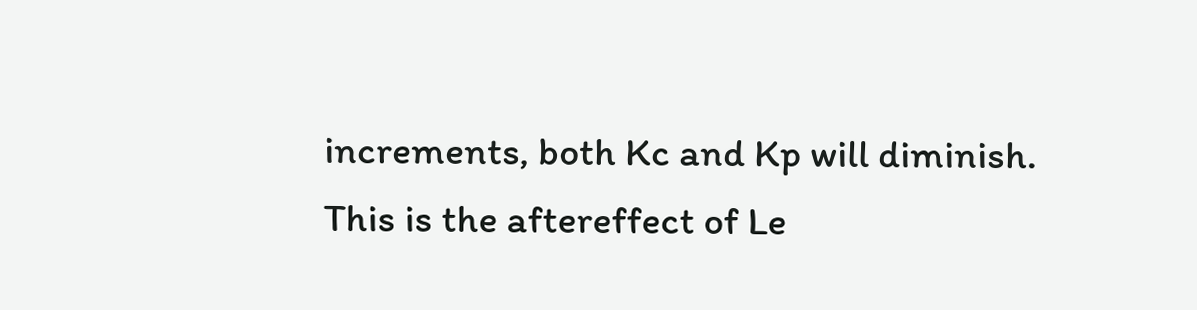increments, both Kc and Kp will diminish. This is the aftereffect of Le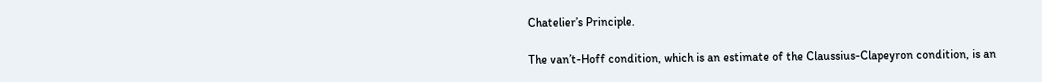Chatelier’s Principle.

The van’t-Hoff condition, which is an estimate of the Claussius-Clapeyron condition, is an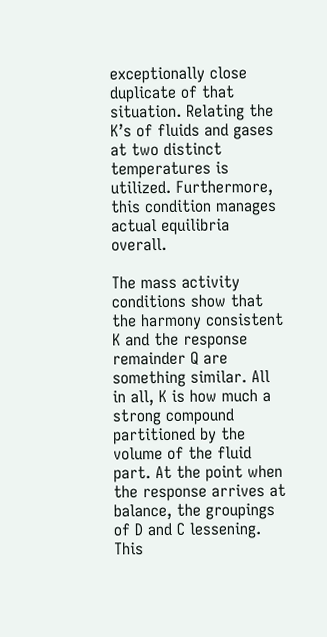exceptionally close duplicate of that situation. Relating the K’s of fluids and gases at two distinct temperatures is utilized. Furthermore, this condition manages actual equilibria overall.

The mass activity conditions show that the harmony consistent K and the response remainder Q are something similar. All in all, K is how much a strong compound partitioned by the volume of the fluid part. At the point when the response arrives at balance, the groupings of D and C lessening. This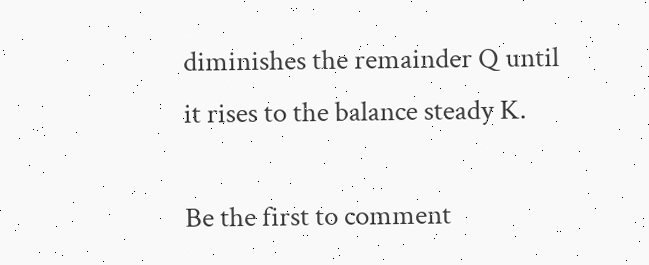diminishes the remainder Q until it rises to the balance steady K.

Be the first to comment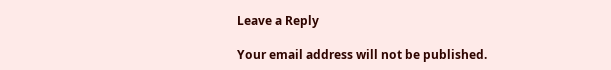Leave a Reply

Your email address will not be published.